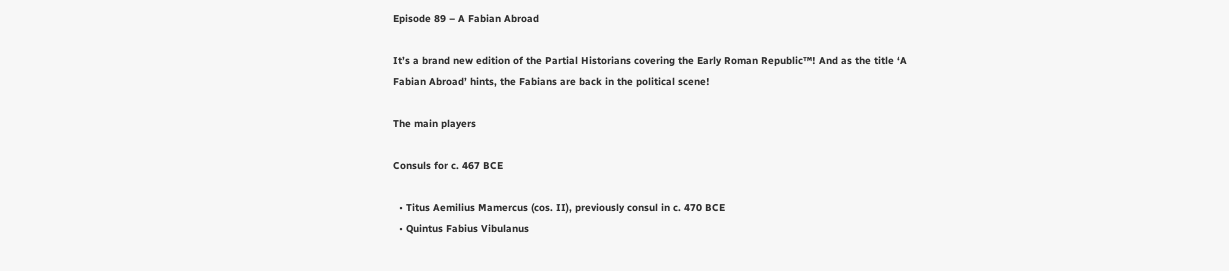Episode 89 – A Fabian Abroad

It’s a brand new edition of the Partial Historians covering the Early Roman Republic™! And as the title ‘A Fabian Abroad’ hints, the Fabians are back in the political scene!

The main players

Consuls for c. 467 BCE

  • Titus Aemilius Mamercus (cos. II), previously consul in c. 470 BCE
  • Quintus Fabius Vibulanus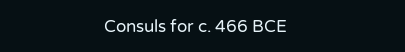Consuls for c. 466 BCE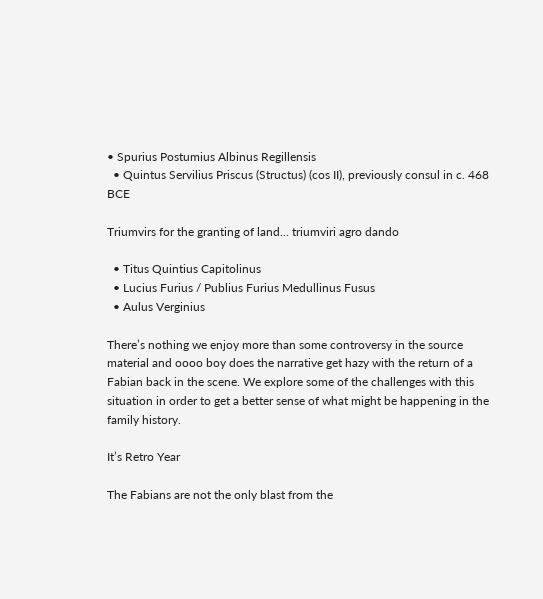• Spurius Postumius Albinus Regillensis
  • Quintus Servilius Priscus (Structus) (cos II), previously consul in c. 468 BCE

Triumvirs for the granting of land… triumviri agro dando

  • Titus Quintius Capitolinus
  • Lucius Furius / Publius Furius Medullinus Fusus
  • Aulus Verginius

There’s nothing we enjoy more than some controversy in the source material and oooo boy does the narrative get hazy with the return of a Fabian back in the scene. We explore some of the challenges with this situation in order to get a better sense of what might be happening in the family history.

It’s Retro Year

The Fabians are not the only blast from the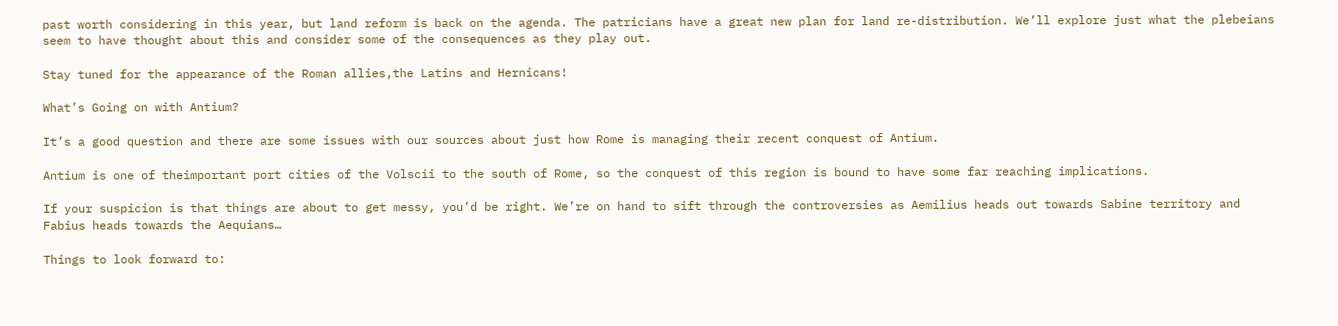past worth considering in this year, but land reform is back on the agenda. The patricians have a great new plan for land re-distribution. We’ll explore just what the plebeians seem to have thought about this and consider some of the consequences as they play out.

Stay tuned for the appearance of the Roman allies,the Latins and Hernicans!

What’s Going on with Antium?

It’s a good question and there are some issues with our sources about just how Rome is managing their recent conquest of Antium.

Antium is one of theimportant port cities of the Volscii to the south of Rome, so the conquest of this region is bound to have some far reaching implications.

If your suspicion is that things are about to get messy, you’d be right. We’re on hand to sift through the controversies as Aemilius heads out towards Sabine territory and Fabius heads towards the Aequians…

Things to look forward to: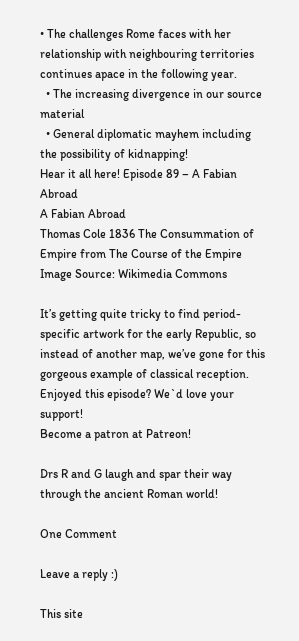• The challenges Rome faces with her relationship with neighbouring territories continues apace in the following year.
  • The increasing divergence in our source material
  • General diplomatic mayhem including the possibility of kidnapping!
Hear it all here! Episode 89 – A Fabian Abroad
A Fabian Abroad
Thomas Cole 1836 The Consummation of Empire from The Course of the Empire
Image Source: Wikimedia Commons

It’s getting quite tricky to find period-specific artwork for the early Republic, so instead of another map, we’ve gone for this gorgeous example of classical reception.
Enjoyed this episode? We`d love your support!
Become a patron at Patreon!

Drs R and G laugh and spar their way through the ancient Roman world!

One Comment

Leave a reply :)

This site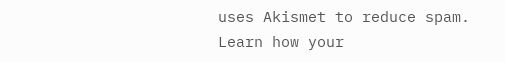uses Akismet to reduce spam. Learn how your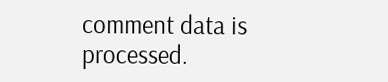comment data is processed.